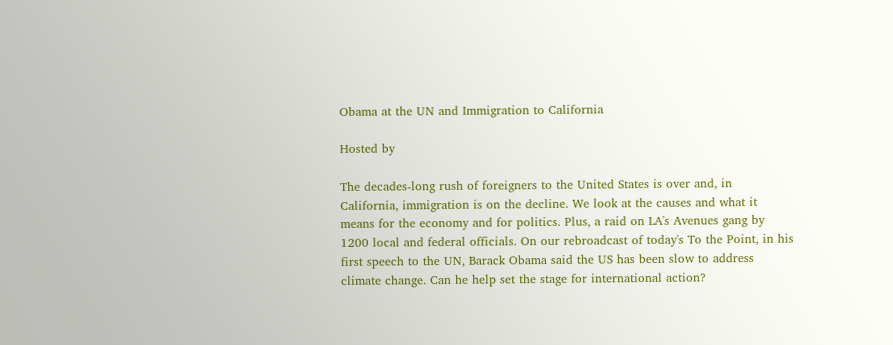Obama at the UN and Immigration to California

Hosted by

The decades-long rush of foreigners to the United States is over and, in California, immigration is on the decline. We look at the causes and what it means for the economy and for politics. Plus, a raid on LA's Avenues gang by 1200 local and federal officials. On our rebroadcast of today's To the Point, in his first speech to the UN, Barack Obama said the US has been slow to address climate change. Can he help set the stage for international action?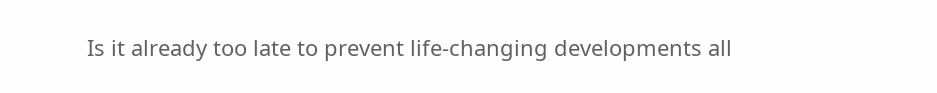Is it already too late to prevent life-changing developments all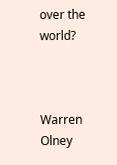over the world?



Warren Olney